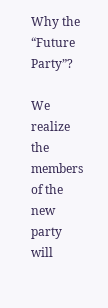Why the “Future Party”?

We realize the members of the new party  will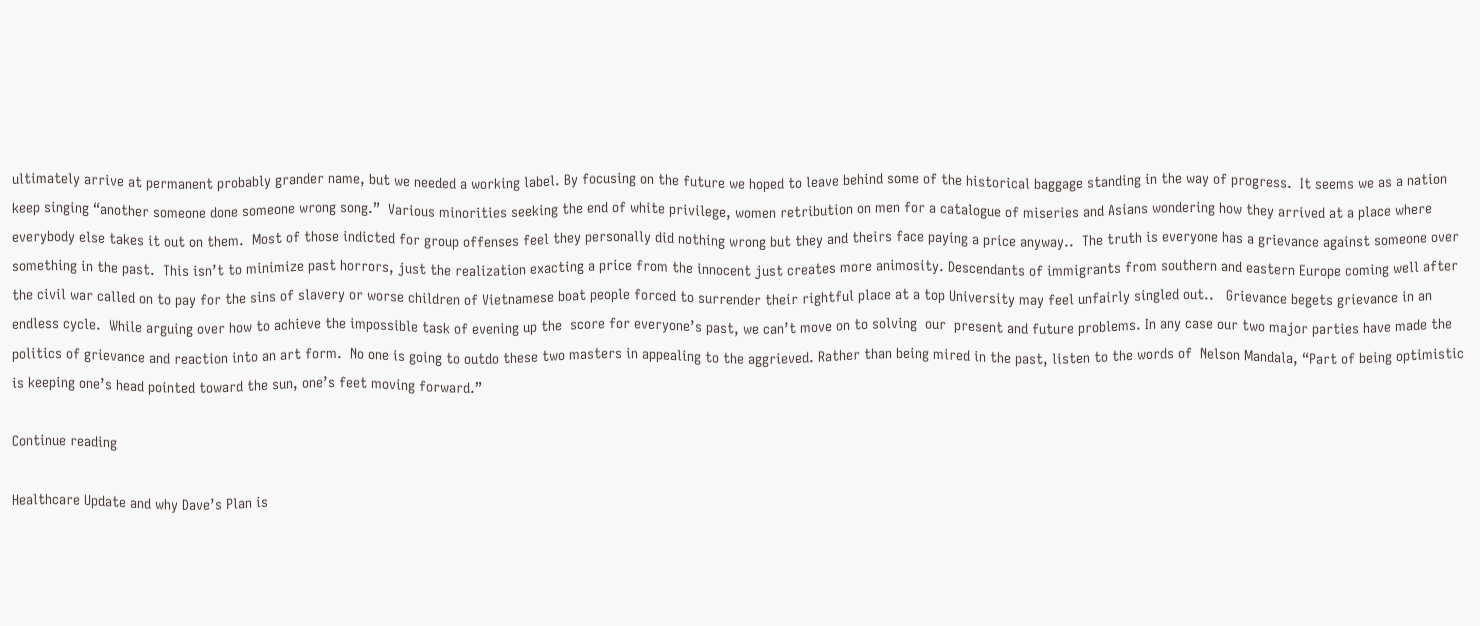ultimately arrive at permanent probably grander name, but we needed a working label. By focusing on the future we hoped to leave behind some of the historical baggage standing in the way of progress.  It seems we as a nation keep singing “another someone done someone wrong song.”  Various minorities seeking the end of white privilege, women retribution on men for a catalogue of miseries and Asians wondering how they arrived at a place where everybody else takes it out on them.  Most of those indicted for group offenses feel they personally did nothing wrong but they and theirs face paying a price anyway..  The truth is everyone has a grievance against someone over something in the past.  This isn’t to minimize past horrors, just the realization exacting a price from the innocent just creates more animosity. Descendants of immigrants from southern and eastern Europe coming well after the civil war called on to pay for the sins of slavery or worse children of Vietnamese boat people forced to surrender their rightful place at a top University may feel unfairly singled out..   Grievance begets grievance in an endless cycle.  While arguing over how to achieve the impossible task of evening up the  score for everyone’s past, we can’t move on to solving  our  present and future problems. In any case our two major parties have made the politics of grievance and reaction into an art form.  No one is going to outdo these two masters in appealing to the aggrieved. Rather than being mired in the past, listen to the words of  Nelson Mandala, “Part of being optimistic is keeping one’s head pointed toward the sun, one’s feet moving forward.”

Continue reading

Healthcare Update and why Dave’s Plan is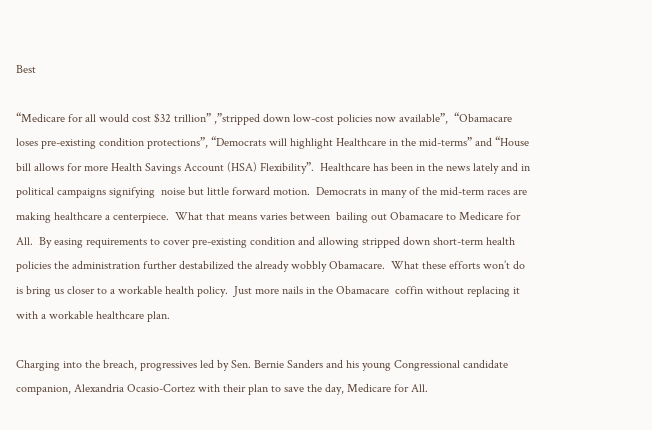Best

“Medicare for all would cost $32 trillion” ,”stripped down low-cost policies now available”,  “Obamacare loses pre-existing condition protections”, “Democrats will highlight Healthcare in the mid-terms” and “House bill allows for more Health Savings Account (HSA) Flexibility”.  Healthcare has been in the news lately and in political campaigns signifying  noise but little forward motion.  Democrats in many of the mid-term races are making healthcare a centerpiece.  What that means varies between  bailing out Obamacare to Medicare for All.  By easing requirements to cover pre-existing condition and allowing stripped down short-term health policies the administration further destabilized the already wobbly Obamacare.  What these efforts won’t do is bring us closer to a workable health policy.  Just more nails in the Obamacare  coffin without replacing it with a workable healthcare plan.

Charging into the breach, progressives led by Sen. Bernie Sanders and his young Congressional candidate companion, Alexandria Ocasio-Cortez with their plan to save the day, Medicare for All.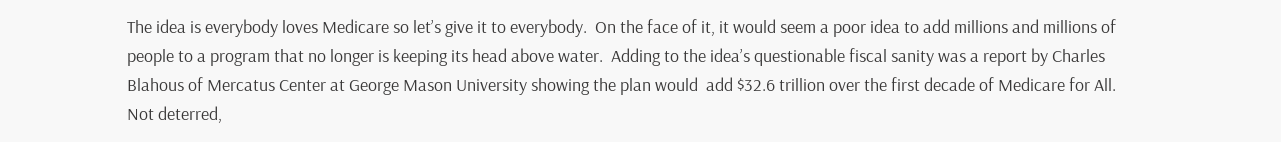The idea is everybody loves Medicare so let’s give it to everybody.  On the face of it, it would seem a poor idea to add millions and millions of people to a program that no longer is keeping its head above water.  Adding to the idea’s questionable fiscal sanity was a report by Charles Blahous of Mercatus Center at George Mason University showing the plan would  add $32.6 trillion over the first decade of Medicare for All.  Not deterred,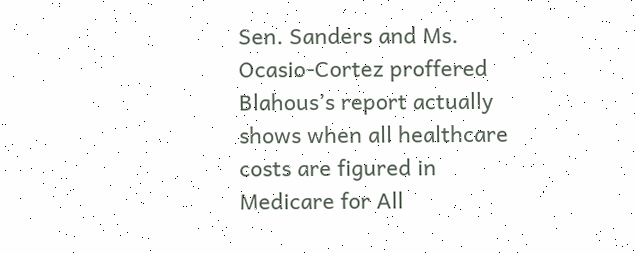Sen. Sanders and Ms. Ocasio-Cortez proffered Blahous’s report actually shows when all healthcare costs are figured in Medicare for All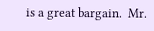is a great bargain.  Mr.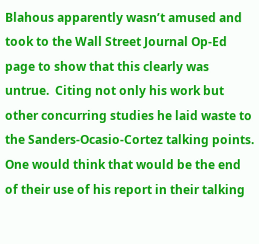Blahous apparently wasn’t amused and took to the Wall Street Journal Op-Ed page to show that this clearly was untrue.  Citing not only his work but other concurring studies he laid waste to the Sanders-Ocasio-Cortez talking points.  One would think that would be the end of their use of his report in their talking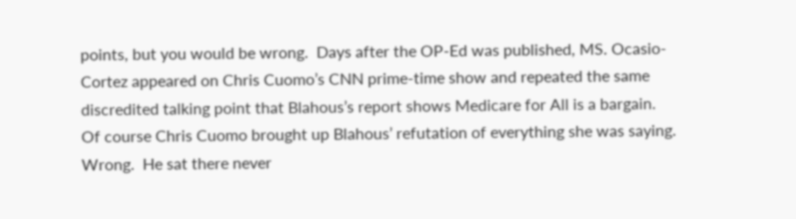points, but you would be wrong.  Days after the OP-Ed was published, MS. Ocasio-Cortez appeared on Chris Cuomo’s CNN prime-time show and repeated the same discredited talking point that Blahous’s report shows Medicare for All is a bargain.  Of course Chris Cuomo brought up Blahous’ refutation of everything she was saying. Wrong.  He sat there never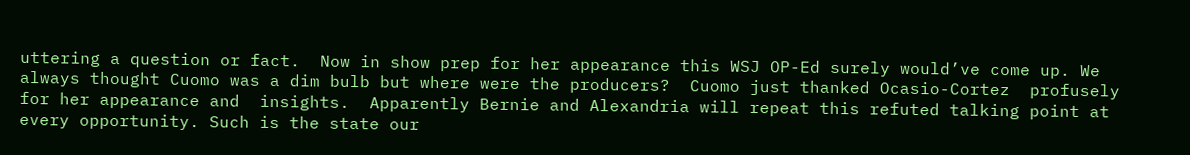uttering a question or fact.  Now in show prep for her appearance this WSJ OP-Ed surely would’ve come up. We always thought Cuomo was a dim bulb but where were the producers?  Cuomo just thanked Ocasio-Cortez  profusely  for her appearance and  insights.  Apparently Bernie and Alexandria will repeat this refuted talking point at every opportunity. Such is the state our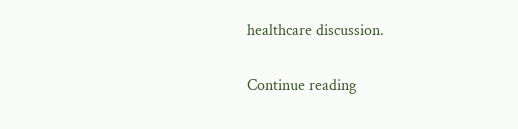healthcare discussion.

Continue reading